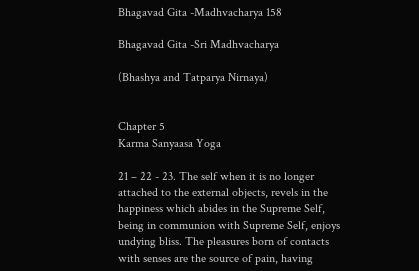Bhagavad Gita -Madhvacharya 158

Bhagavad Gita -Sri Madhvacharya

(Bhashya and Tatparya Nirnaya)


Chapter 5
Karma Sanyaasa Yoga

21 – 22 - 23. The self when it is no longer attached to the external objects, revels in the happiness which abides in the Supreme Self, being in communion with Supreme Self, enjoys undying bliss. The pleasures born of contacts with senses are the source of pain, having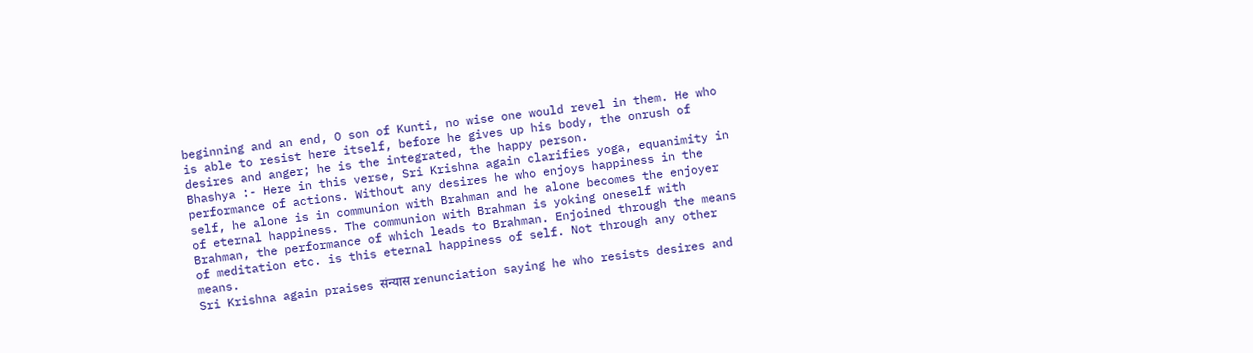beginning and an end, O son of Kunti, no wise one would revel in them. He who is able to resist here itself, before he gives up his body, the onrush of desires and anger; he is the integrated, the happy person.
Bhashya :- Here in this verse, Sri Krishna again clarifies yoga, equanimity in performance of actions. Without any desires he who enjoys happiness in the self, he alone is in communion with Brahman and he alone becomes the enjoyer of eternal happiness. The communion with Brahman is yoking oneself with Brahman, the performance of which leads to Brahman. Enjoined through the means of meditation etc. is this eternal happiness of self. Not through any other means.
Sri Krishna again praises संन्यास renunciation saying he who resists desires and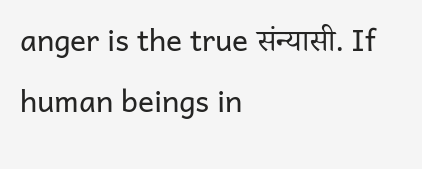anger is the true संन्यासी. If human beings in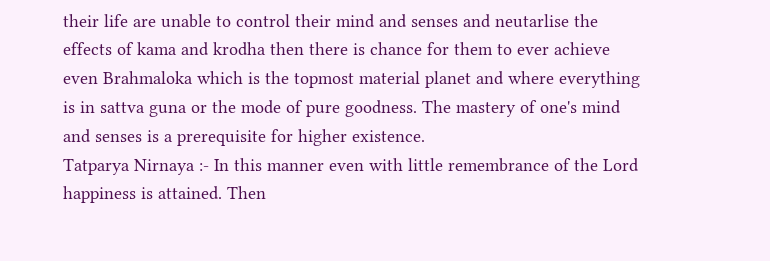their life are unable to control their mind and senses and neutarlise the effects of kama and krodha then there is chance for them to ever achieve even Brahmaloka which is the topmost material planet and where everything is in sattva guna or the mode of pure goodness. The mastery of one's mind and senses is a prerequisite for higher existence.
Tatparya Nirnaya :- In this manner even with little remembrance of the Lord happiness is attained. Then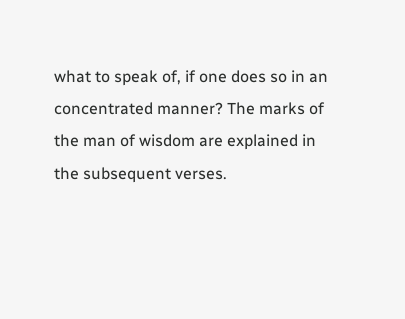what to speak of, if one does so in an concentrated manner? The marks of the man of wisdom are explained in the subsequent verses.